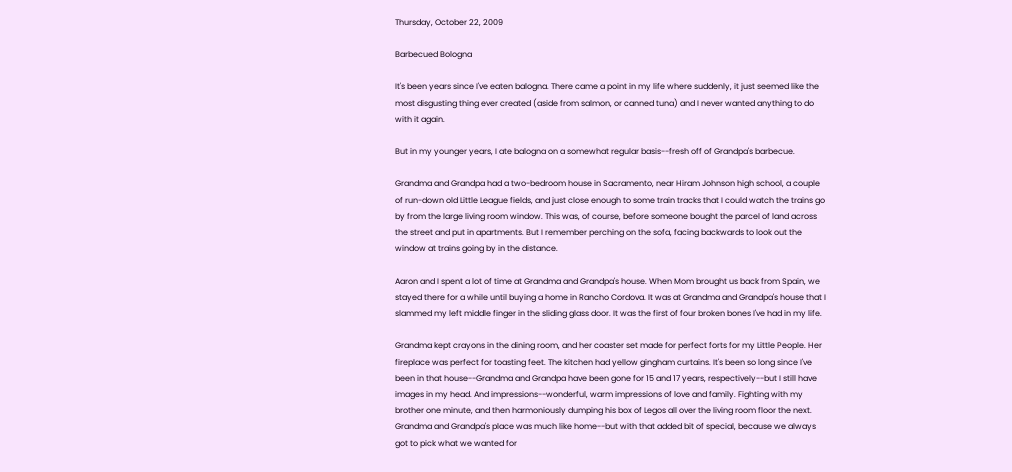Thursday, October 22, 2009

Barbecued Bologna

It's been years since I've eaten balogna. There came a point in my life where suddenly, it just seemed like the most disgusting thing ever created (aside from salmon, or canned tuna) and I never wanted anything to do with it again.

But in my younger years, I ate balogna on a somewhat regular basis--fresh off of Grandpa's barbecue.

Grandma and Grandpa had a two-bedroom house in Sacramento, near Hiram Johnson high school, a couple of run-down old Little League fields, and just close enough to some train tracks that I could watch the trains go by from the large living room window. This was, of course, before someone bought the parcel of land across the street and put in apartments. But I remember perching on the sofa, facing backwards to look out the window at trains going by in the distance.

Aaron and I spent a lot of time at Grandma and Grandpa's house. When Mom brought us back from Spain, we stayed there for a while until buying a home in Rancho Cordova. It was at Grandma and Grandpa's house that I slammed my left middle finger in the sliding glass door. It was the first of four broken bones I've had in my life.

Grandma kept crayons in the dining room, and her coaster set made for perfect forts for my Little People. Her fireplace was perfect for toasting feet. The kitchen had yellow gingham curtains. It's been so long since I've been in that house--Grandma and Grandpa have been gone for 15 and 17 years, respectively--but I still have images in my head. And impressions--wonderful, warm impressions of love and family. Fighting with my brother one minute, and then harmoniously dumping his box of Legos all over the living room floor the next. Grandma and Grandpa's place was much like home--but with that added bit of special, because we always got to pick what we wanted for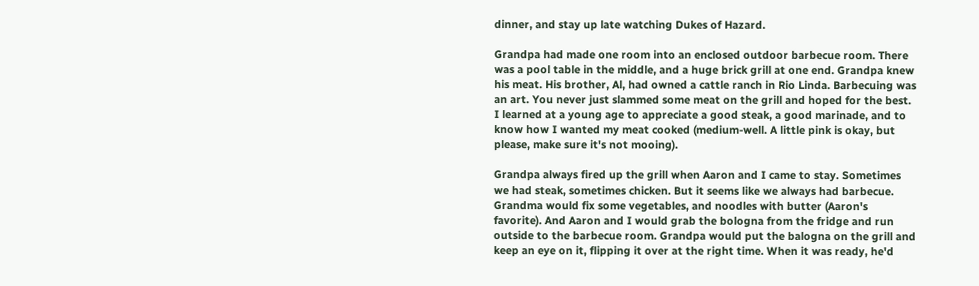dinner, and stay up late watching Dukes of Hazard.

Grandpa had made one room into an enclosed outdoor barbecue room. There was a pool table in the middle, and a huge brick grill at one end. Grandpa knew his meat. His brother, Al, had owned a cattle ranch in Rio Linda. Barbecuing was an art. You never just slammed some meat on the grill and hoped for the best. I learned at a young age to appreciate a good steak, a good marinade, and to know how I wanted my meat cooked (medium-well. A little pink is okay, but please, make sure it's not mooing).

Grandpa always fired up the grill when Aaron and I came to stay. Sometimes we had steak, sometimes chicken. But it seems like we always had barbecue. Grandma would fix some vegetables, and noodles with butter (Aaron's favorite). And Aaron and I would grab the bologna from the fridge and run outside to the barbecue room. Grandpa would put the balogna on the grill and keep an eye on it, flipping it over at the right time. When it was ready, he'd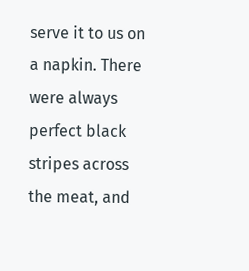serve it to us on a napkin. There were always perfect black stripes across the meat, and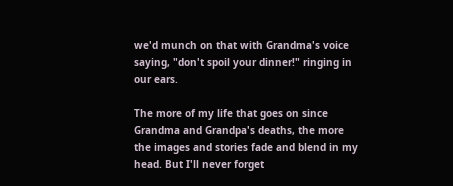we'd munch on that with Grandma's voice saying, "don't spoil your dinner!" ringing in our ears.

The more of my life that goes on since Grandma and Grandpa's deaths, the more the images and stories fade and blend in my head. But I'll never forget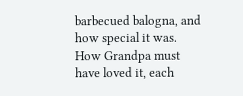barbecued balogna, and how special it was. How Grandpa must have loved it, each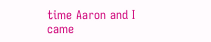time Aaron and I came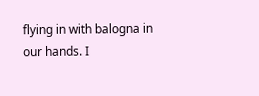flying in with balogna in our hands. I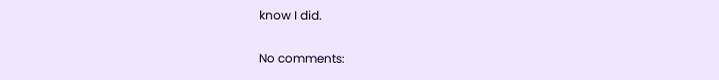know I did.

No comments: